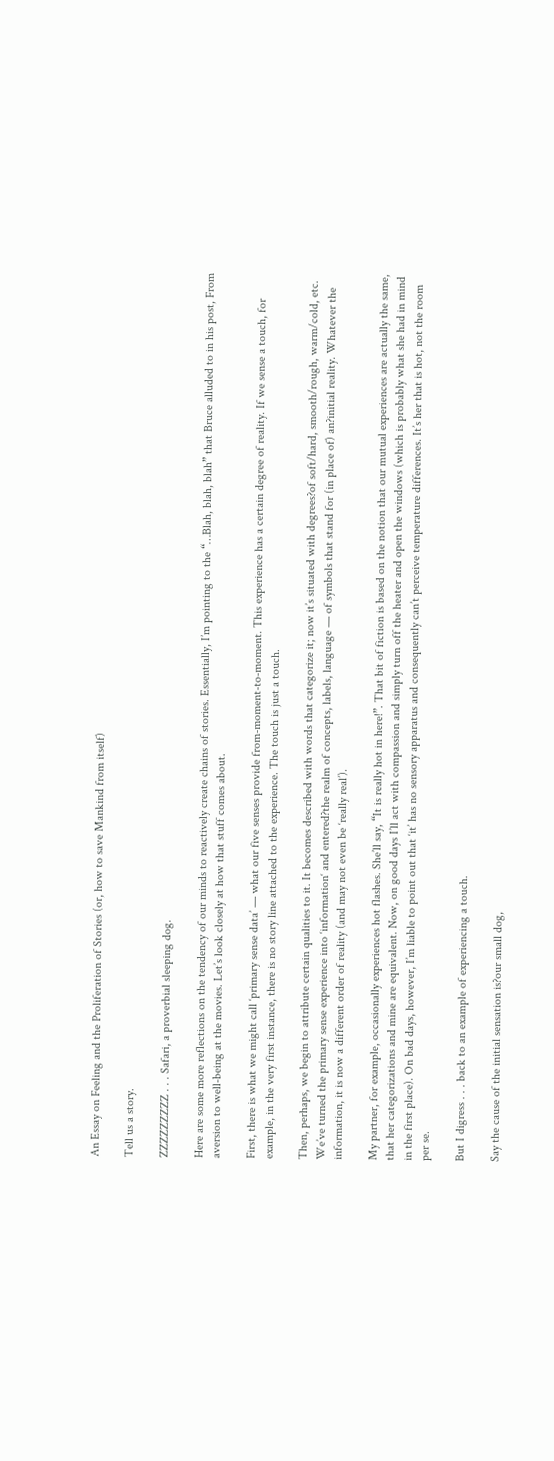An Essay on Feeling and the Proliferation of Stories (or, how to save Mankind from itself)

Tell us a story.

ZZZZZZZZZ . . . Safari, a proverbial sleeping dog.

Here are some more reflections on the tendency of our minds to reactively create chains of stories. Essentially, I’m pointing to the “…Blah, blah, blah” that Bruce alluded to in his post, From aversion to well-being at the movies. Let’s look closely at how that stuff comes about.

First, there is what we might call ‘primary sense data’ — what our five senses provide from-moment-to-moment. This experience has a certain degree of reality. If we sense a touch, for example, in the very first instance, there is no story line attached to the experience. The touch is just a touch.

Then, perhaps, we begin to attribute certain qualities to it. It becomes described with words that categorize it; now it’s situated with degrees?of soft/hard, smooth/rough, warm/cold, etc. We’ve turned the primary sense experience into ‘information‘ and entered?the realm of concepts, labels, language — of symbols that stand for (in place of) an?initial reality. Whatever the information, it is now a different order of reality (and may not even be ‘really real’).

My partner, for example, occasionally experiences hot flashes. She’ll say, “It is really hot in here!”. That bit of fiction is based on the notion that our mutual experiences are actually the same, that her categorizations and mine are equivalent. Now, on good days I’ll act with compassion and simply turn off the heater and open the windows (which is probably what she had in mind in the first place). On bad days, however, I’m liable to point out that ‘it’ has no sensory apparatus and consequently can’t perceive temperature differences. It’s her that is hot, not the room per se.

But I digress . . . back to an example of experiencing a touch.

Say the cause of the initial sensation is?our small dog,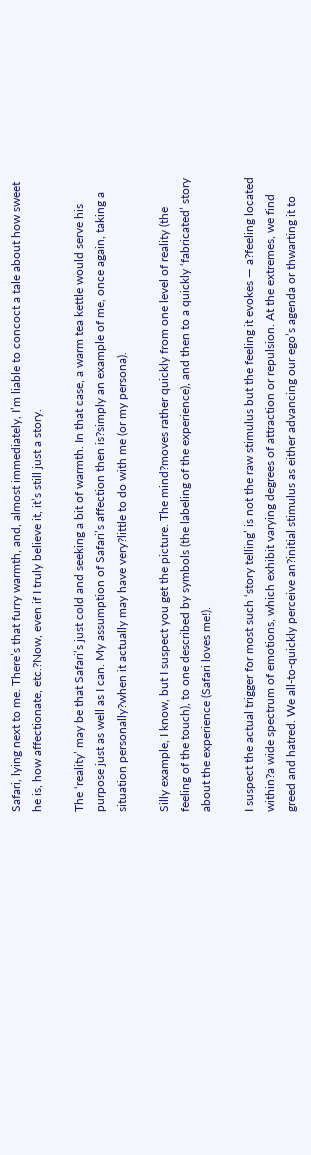Safari, lying next to me. There’s that furry warmth, and, almost immediately, I’m liable to concoct a tale about how sweet he is, how affectionate, etc.?Now, even if I truly believe it, it’s still just a story.

The ‘reality’ may be that Safari’s just cold and seeking a bit of warmth. In that case, a warm tea kettle would serve his purpose just as well as I can. My assumption of Safari’s affection then is?simply an example of me, once again, taking a situation personally?when it actually may have very?little to do with me (or my persona).

Silly example, I know, but I suspect you get the picture. The mind?moves rather quickly from one level of reality (the feeling of the touch), to one described by symbols (the labeling of the experience), and then to a quickly ‘fabricated’ story about the experience (Safari loves me!).

I suspect the actual trigger for most such ‘story telling’ is not the raw stimulus but the feeling it evokes — a?feeling located within?a wide spectrum of emotions, which exhibit varying degrees of attraction or repulsion. At the extremes, we find greed and hatred. We all-to-quickly perceive an?initial stimulus as either advancing our ego’s agenda or thwarting it to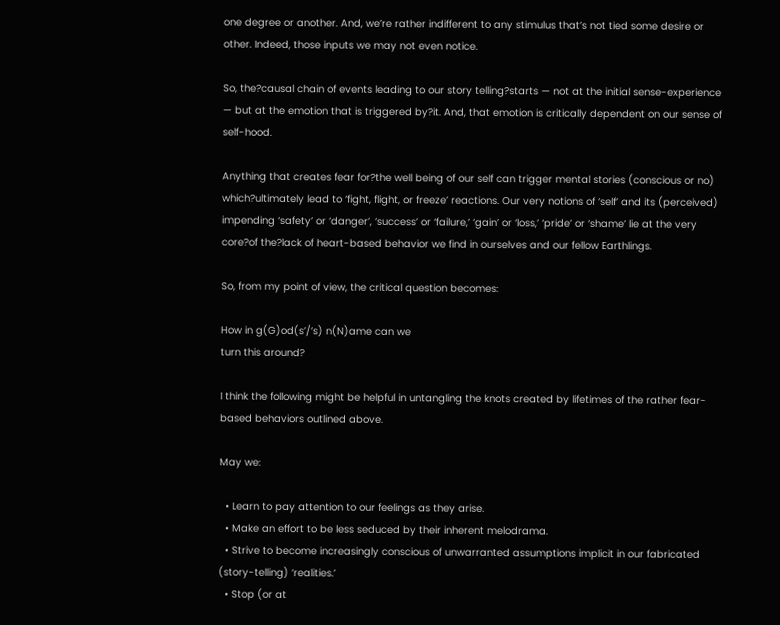one degree or another. And, we’re rather indifferent to any stimulus that’s not tied some desire or other. Indeed, those inputs we may not even notice.

So, the?causal chain of events leading to our story telling?starts — not at the initial sense-experience — but at the emotion that is triggered by?it. And, that emotion is critically dependent on our sense of self-hood.

Anything that creates fear for?the well being of our self can trigger mental stories (conscious or no) which?ultimately lead to ‘fight, flight, or freeze’ reactions. Our very notions of ‘self’ and its (perceived) impending ‘safety’ or ‘danger’, ‘success’ or ‘failure,’ ‘gain’ or ‘loss,’ ‘pride’ or ‘shame’ lie at the very core?of the?lack of heart-based behavior we find in ourselves and our fellow Earthlings.

So, from my point of view, the critical question becomes:

How in g(G)od(s’/’s) n(N)ame can we
turn this around?

I think the following might be helpful in untangling the knots created by lifetimes of the rather fear-based behaviors outlined above.

May we:

  • Learn to pay attention to our feelings as they arise.
  • Make an effort to be less seduced by their inherent melodrama.
  • Strive to become increasingly conscious of unwarranted assumptions implicit in our fabricated (story-telling) ‘realities.’
  • Stop (or at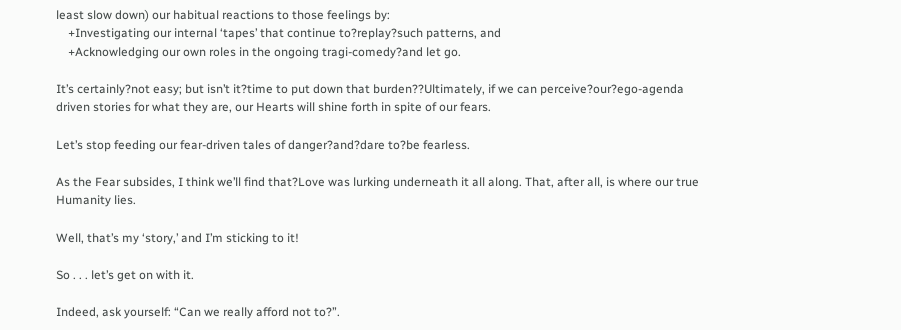least slow down) our habitual reactions to those feelings by:
    +Investigating our internal ‘tapes’ that continue to?replay?such patterns, and
    +Acknowledging our own roles in the ongoing tragi-comedy?and let go.

It’s certainly?not easy; but isn’t it?time to put down that burden??Ultimately, if we can perceive?our?ego-agenda driven stories for what they are, our Hearts will shine forth in spite of our fears.

Let’s stop feeding our fear-driven tales of danger?and?dare to?be fearless.

As the Fear subsides, I think we’ll find that?Love was lurking underneath it all along. That, after all, is where our true Humanity lies.

Well, that’s my ‘story,’ and I’m sticking to it!

So . . . let’s get on with it.

Indeed, ask yourself: “Can we really afford not to?”.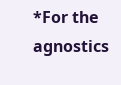*For the agnostics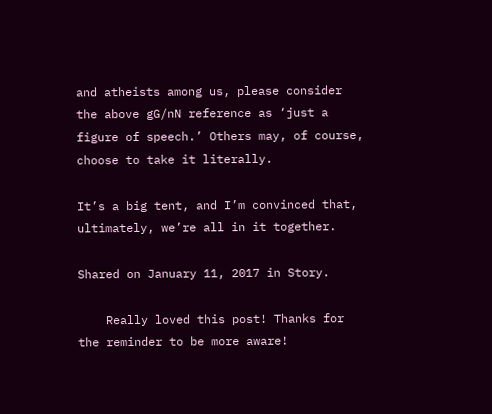and atheists among us, please consider the above gG/nN reference as ‘just a figure of speech.’ Others may, of course, choose to take it literally.

It’s a big tent, and I’m convinced that, ultimately, we’re all in it together.

Shared on January 11, 2017 in Story.

    Really loved this post! Thanks for the reminder to be more aware!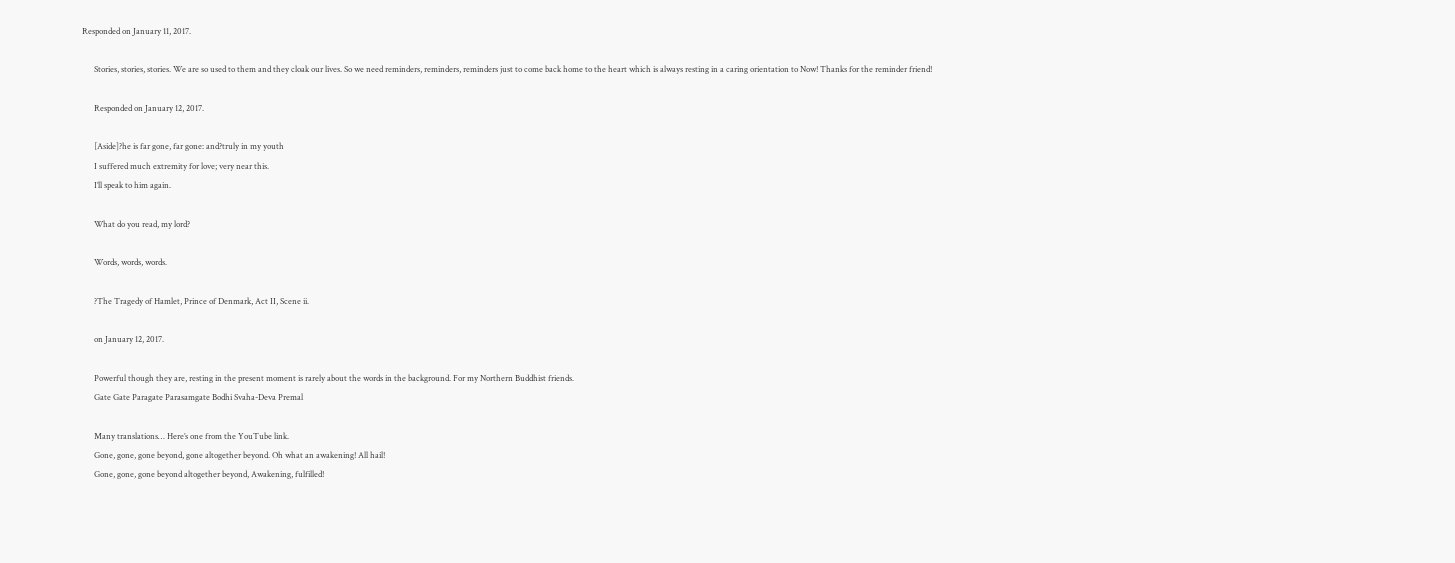Responded on January 11, 2017.

      Stories, stories, stories. We are so used to them and they cloak our lives. So we need reminders, reminders, reminders just to come back home to the heart which is always resting in a caring orientation to Now! Thanks for the reminder friend!

      Responded on January 12, 2017.

      [Aside]?he is far gone, far gone: and?truly in my youth
      I suffered much extremity for love; very near this.
      I’ll speak to him again.

      What do you read, my lord?

      Words, words, words.

      ?The Tragedy of Hamlet, Prince of Denmark, Act II, Scene ii.

      on January 12, 2017.

      Powerful though they are, resting in the present moment is rarely about the words in the background. For my Northern Buddhist friends.
      Gate Gate Paragate Parasamgate Bodhi Svaha-Deva Premal

      Many translations… Here’s one from the YouTube link.
      Gone, gone, gone beyond, gone altogether beyond. Oh what an awakening! All hail!
      Gone, gone, gone beyond altogether beyond, Awakening, fulfilled!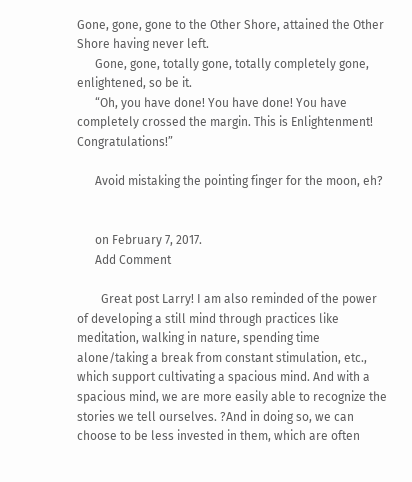Gone, gone, gone to the Other Shore, attained the Other Shore having never left.
      Gone, gone, totally gone, totally completely gone, enlightened, so be it.
      “Oh, you have done! You have done! You have completely crossed the margin. This is Enlightenment! Congratulations!”

      Avoid mistaking the pointing finger for the moon, eh?


      on February 7, 2017.
      Add Comment

        Great post Larry! I am also reminded of the power of developing a still mind through practices like meditation, walking in nature, spending time alone/taking a break from constant stimulation, etc., which support cultivating a spacious mind. And with a spacious mind, we are more easily able to recognize the stories we tell ourselves. ?And in doing so, we can choose to be less invested in them, which are often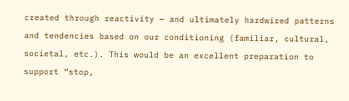created through reactivity — and ultimately hardwired patterns and tendencies based on our conditioning (familiar, cultural, societal, etc.). This would be an excellent preparation to support “stop,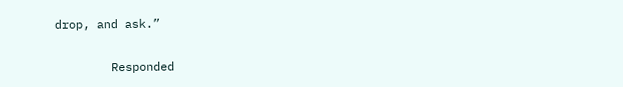drop, and ask.”

        Responded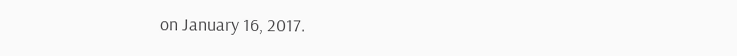on January 16, 2017.